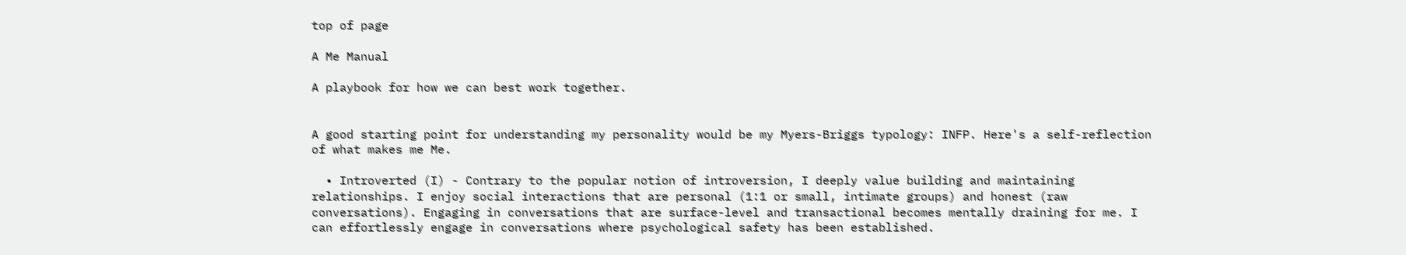top of page

A Me Manual

A playbook for how we can best work together.


A good starting point for understanding my personality would be my Myers-Briggs typology: INFP. Here's a self-reflection of what makes me Me.

  • Introverted (I) - Contrary to the popular notion of introversion, I deeply value building and maintaining relationships. I enjoy social interactions that are personal (1:1 or small, intimate groups) and honest (raw conversations). Engaging in conversations that are surface-level and transactional becomes mentally draining for me. I can effortlessly engage in conversations where psychological safety has been established.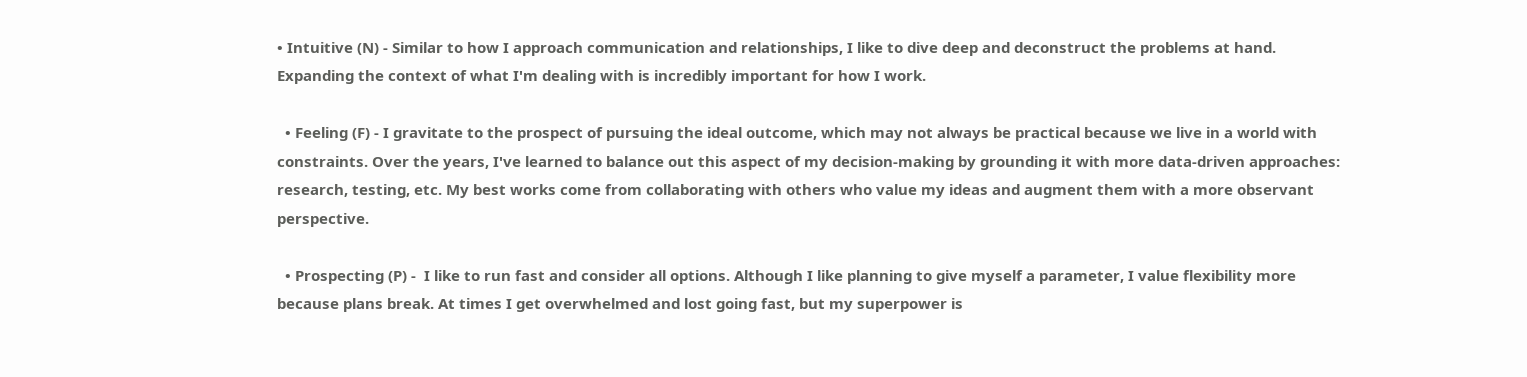• Intuitive (N) - Similar to how I approach communication and relationships, I like to dive deep and deconstruct the problems at hand. Expanding the context of what I'm dealing with is incredibly important for how I work.

  • Feeling (F) - I gravitate to the prospect of pursuing the ideal outcome, which may not always be practical because we live in a world with constraints. Over the years, I've learned to balance out this aspect of my decision-making by grounding it with more data-driven approaches: research, testing, etc. My best works come from collaborating with others who value my ideas and augment them with a more observant perspective.

  • Prospecting (P) -  I like to run fast and consider all options. Although I like planning to give myself a parameter, I value flexibility more because plans break. At times I get overwhelmed and lost going fast, but my superpower is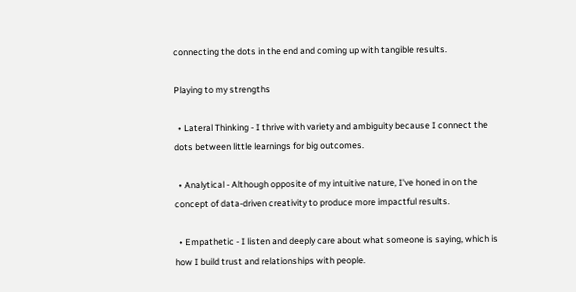connecting the dots in the end and coming up with tangible results.

Playing to my strengths

  • Lateral Thinking - I thrive with variety and ambiguity because I connect the dots between little learnings for big outcomes.

  • Analytical - Although opposite of my intuitive nature, I've honed in on the concept of data-driven creativity to produce more impactful results.

  • Empathetic - I listen and deeply care about what someone is saying, which is how I build trust and relationships with people.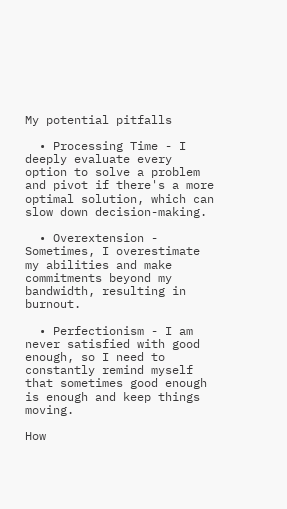My potential pitfalls

  • Processing Time - I deeply evaluate every option to solve a problem and pivot if there's a more optimal solution, which can slow down decision-making.

  • Overextension - Sometimes, I overestimate my abilities and make commitments beyond my bandwidth, resulting in burnout.

  • Perfectionism - I am never satisfied with good enough, so I need to constantly remind myself that sometimes good enough is enough and keep things moving.

How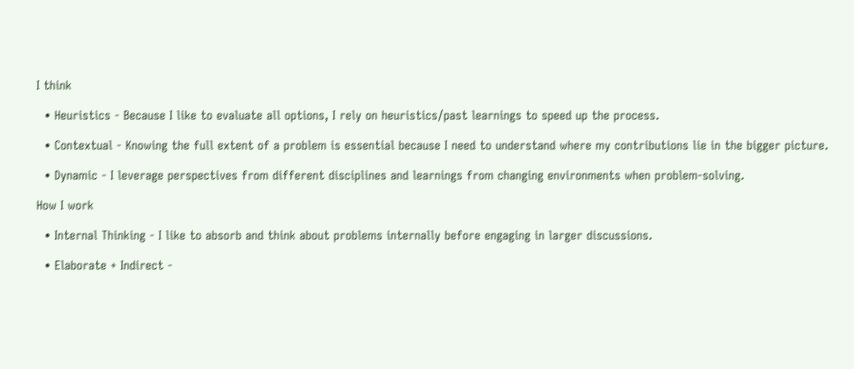I think

  • Heuristics - Because I like to evaluate all options, I rely on heuristics/past learnings to speed up the process.

  • Contextual - Knowing the full extent of a problem is essential because I need to understand where my contributions lie in the bigger picture.

  • Dynamic - I leverage perspectives from different disciplines and learnings from changing environments when problem-solving.

How I work

  • Internal Thinking - I like to absorb and think about problems internally before engaging in larger discussions.

  • Elaborate + Indirect -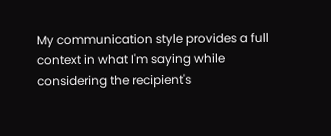My communication style provides a full context in what I'm saying while considering the recipient's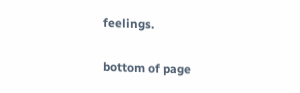feelings.

bottom of page